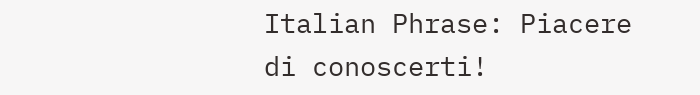Italian Phrase: Piacere di conoscerti!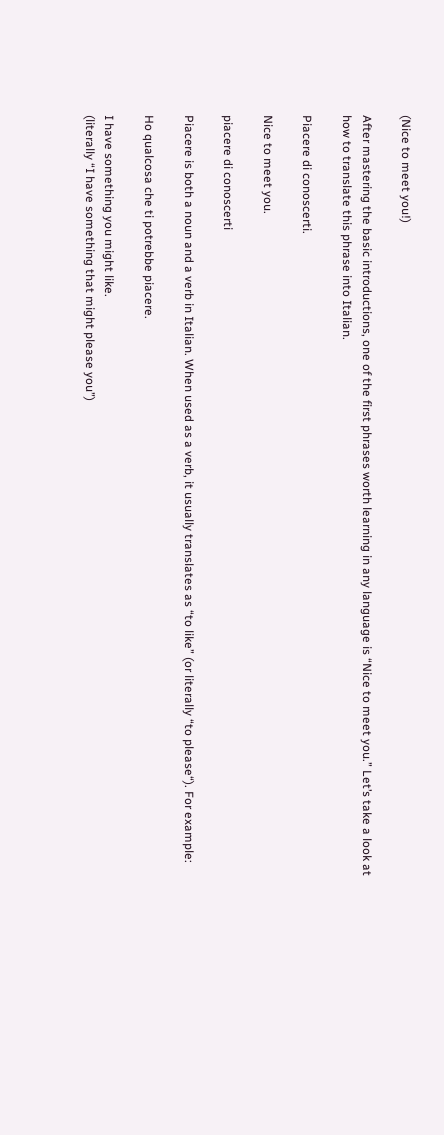(Nice to meet you!)

After mastering the basic introductions, one of the first phrases worth learning in any language is “Nice to meet you.” Let’s take a look at how to translate this phrase into Italian.

Piacere di conoscerti.

Nice to meet you.

piacere di conoscerti

Piacere is both a noun and a verb in Italian. When used as a verb, it usually translates as “to like” (or literally “to please“). For example:

Ho qualcosa che ti potrebbe piacere.

I have something you might like.
(literally “I have something that might please you”)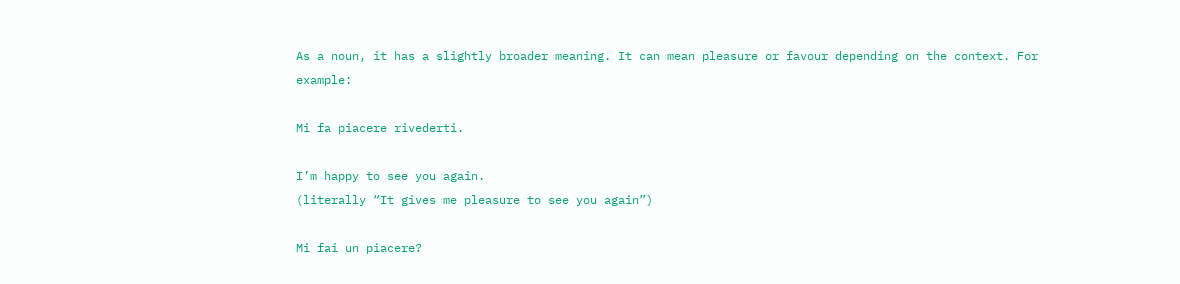As a noun, it has a slightly broader meaning. It can mean pleasure or favour depending on the context. For example:

Mi fa piacere rivederti.

I’m happy to see you again.
(literally “It gives me pleasure to see you again”)

Mi fai un piacere?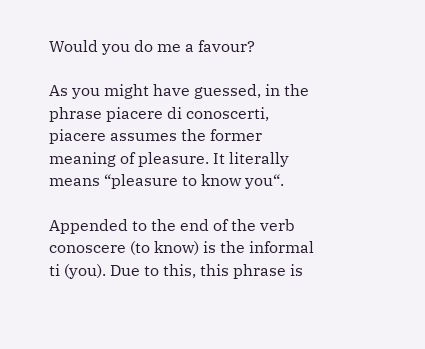Would you do me a favour?

As you might have guessed, in the phrase piacere di conoscerti, piacere assumes the former meaning of pleasure. It literally means “pleasure to know you“.

Appended to the end of the verb conoscere (to know) is the informal ti (you). Due to this, this phrase is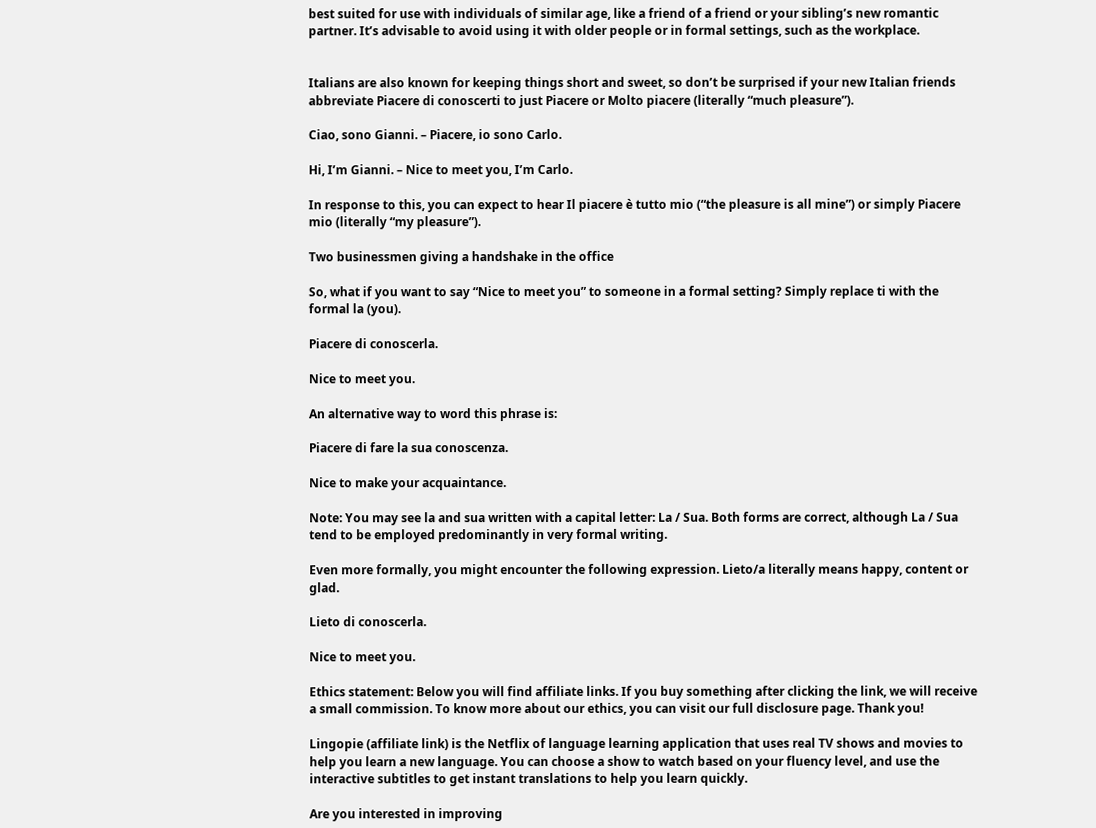best suited for use with individuals of similar age, like a friend of a friend or your sibling’s new romantic partner. It’s advisable to avoid using it with older people or in formal settings, such as the workplace.


Italians are also known for keeping things short and sweet, so don’t be surprised if your new Italian friends abbreviate Piacere di conoscerti to just Piacere or Molto piacere (literally “much pleasure”).

Ciao, sono Gianni. – Piacere, io sono Carlo.

Hi, I’m Gianni. – Nice to meet you, I’m Carlo.

In response to this, you can expect to hear Il piacere è tutto mio (“the pleasure is all mine”) or simply Piacere mio (literally “my pleasure”).

Two businessmen giving a handshake in the office

So, what if you want to say “Nice to meet you” to someone in a formal setting? Simply replace ti with the formal la (you).

Piacere di conoscerla.

Nice to meet you.

An alternative way to word this phrase is:

Piacere di fare la sua conoscenza.

Nice to make your acquaintance.

Note: You may see la and sua written with a capital letter: La / Sua. Both forms are correct, although La / Sua tend to be employed predominantly in very formal writing.

Even more formally, you might encounter the following expression. Lieto/a literally means happy, content or glad.

Lieto di conoscerla.

Nice to meet you.

Ethics statement: Below you will find affiliate links. If you buy something after clicking the link, we will receive a small commission. To know more about our ethics, you can visit our full disclosure page. Thank you!

Lingopie (affiliate link) is the Netflix of language learning application that uses real TV shows and movies to help you learn a new language. You can choose a show to watch based on your fluency level, and use the interactive subtitles to get instant translations to help you learn quickly.

Are you interested in improving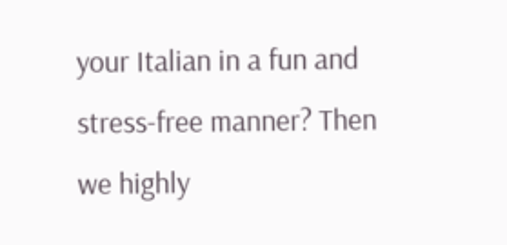your Italian in a fun and stress-free manner? Then we highly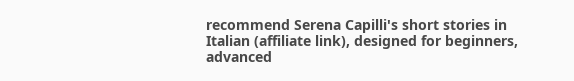recommend Serena Capilli's short stories in Italian (affiliate link), designed for beginners, advanced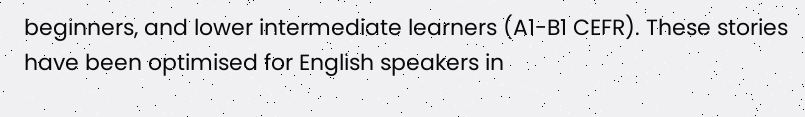beginners, and lower intermediate learners (A1-B1 CEFR). These stories have been optimised for English speakers in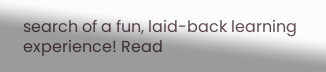search of a fun, laid-back learning experience! Read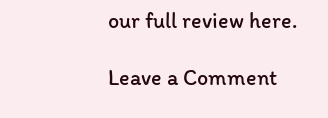our full review here.

Leave a Comment